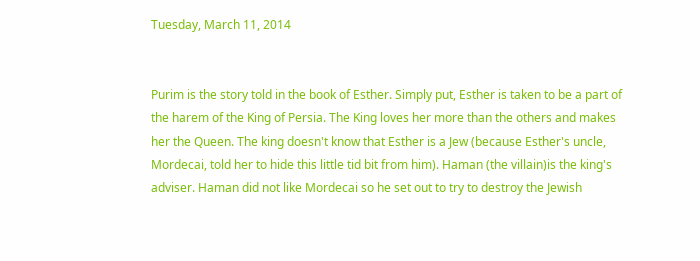Tuesday, March 11, 2014


Purim is the story told in the book of Esther. Simply put, Esther is taken to be a part of the harem of the King of Persia. The King loves her more than the others and makes her the Queen. The king doesn't know that Esther is a Jew (because Esther's uncle, Mordecai, told her to hide this little tid bit from him). Haman (the villain)is the king's adviser. Haman did not like Mordecai so he set out to try to destroy the Jewish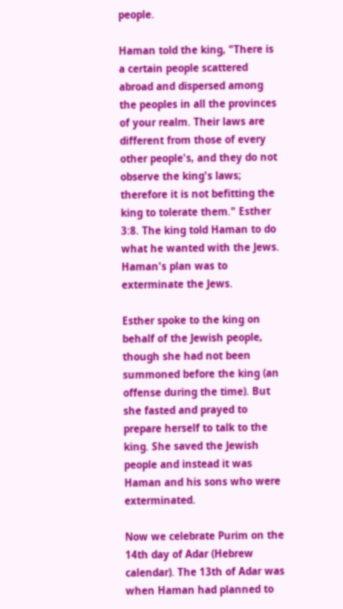people.

Haman told the king, "There is a certain people scattered abroad and dispersed among the peoples in all the provinces of your realm. Their laws are different from those of every other people's, and they do not observe the king's laws; therefore it is not befitting the king to tolerate them." Esther 3:8. The king told Haman to do what he wanted with the Jews. Haman's plan was to exterminate the Jews.

Esther spoke to the king on behalf of the Jewish people, though she had not been summoned before the king (an offense during the time). But she fasted and prayed to prepare herself to talk to the king. She saved the Jewish people and instead it was Haman and his sons who were exterminated.

Now we celebrate Purim on the 14th day of Adar (Hebrew calendar). The 13th of Adar was when Haman had planned to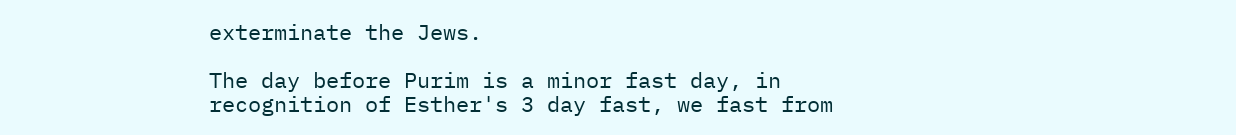exterminate the Jews.

The day before Purim is a minor fast day, in recognition of Esther's 3 day fast, we fast from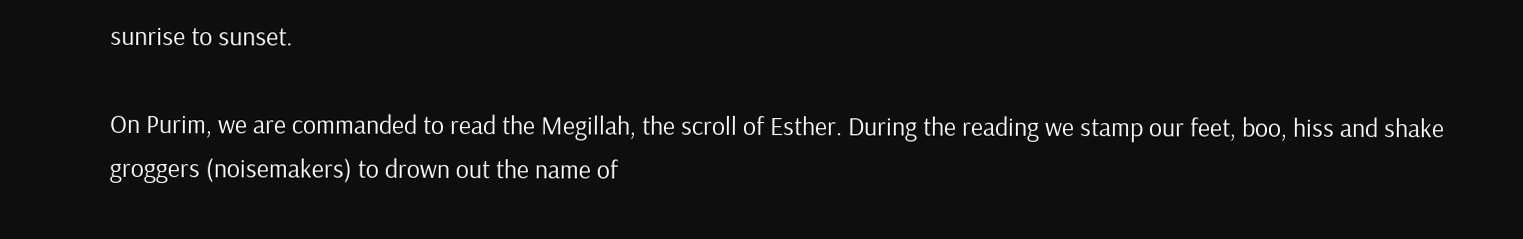sunrise to sunset.

On Purim, we are commanded to read the Megillah, the scroll of Esther. During the reading we stamp our feet, boo, hiss and shake groggers (noisemakers) to drown out the name of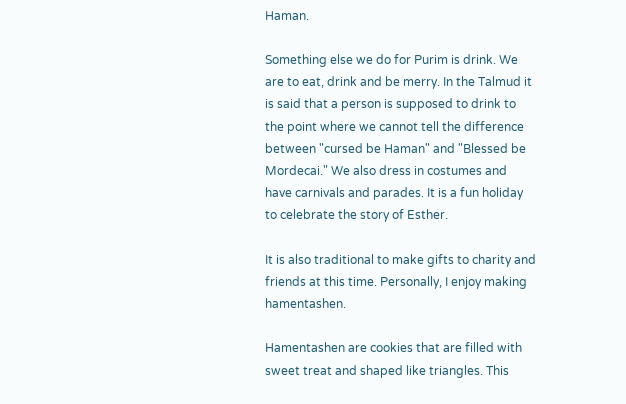Haman.

Something else we do for Purim is drink. We are to eat, drink and be merry. In the Talmud it is said that a person is supposed to drink to the point where we cannot tell the difference between "cursed be Haman" and "Blessed be Mordecai." We also dress in costumes and have carnivals and parades. It is a fun holiday to celebrate the story of Esther.

It is also traditional to make gifts to charity and friends at this time. Personally, I enjoy making hamentashen.

Hamentashen are cookies that are filled with sweet treat and shaped like triangles. This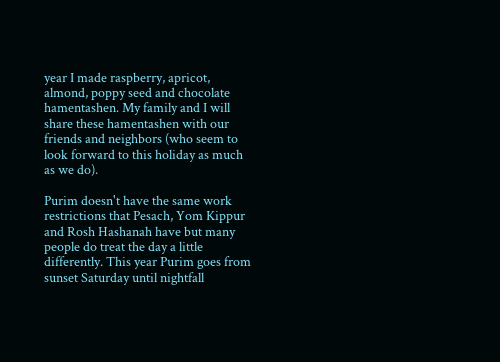year I made raspberry, apricot, almond, poppy seed and chocolate hamentashen. My family and I will share these hamentashen with our friends and neighbors (who seem to look forward to this holiday as much as we do).

Purim doesn't have the same work restrictions that Pesach, Yom Kippur and Rosh Hashanah have but many people do treat the day a little differently. This year Purim goes from sunset Saturday until nightfall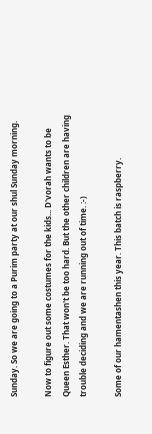Sunday. So we are going to a Purim party at our shul Sunday morning.

Now to figure out some costumes for the kids... D'vorah wants to be Queen Esther. That won't be too hard. But the other children are having trouble deciding and we are running out of time. :-)

Some of our hamentashen this year. This batch is raspberry.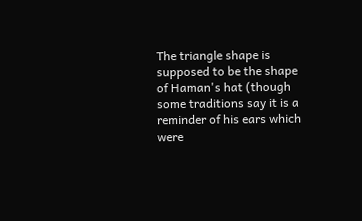The triangle shape is supposed to be the shape of Haman's hat (though some traditions say it is a reminder of his ears which were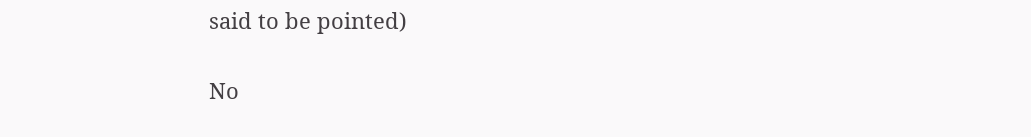said to be pointed)

No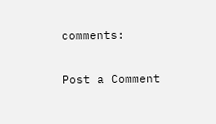comments:

Post a Comment